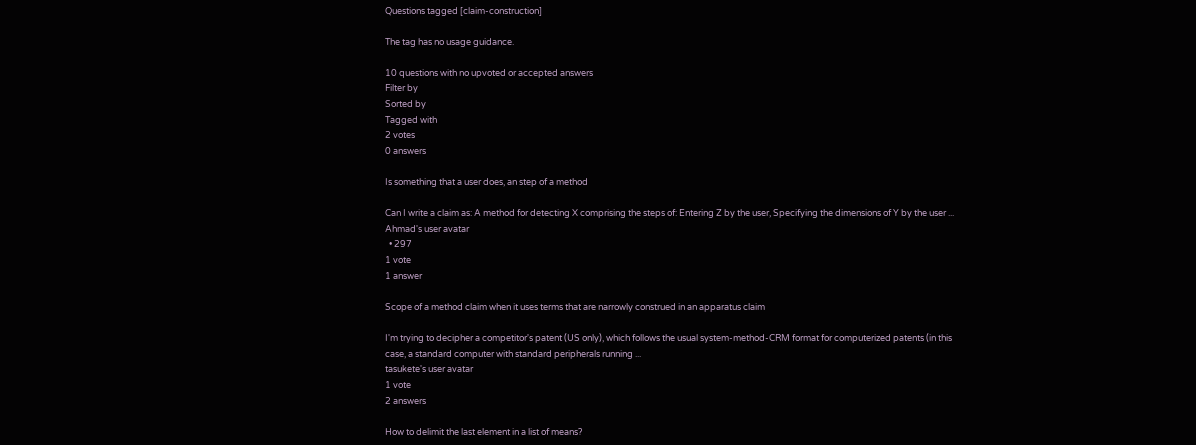Questions tagged [claim-construction]

The tag has no usage guidance.

10 questions with no upvoted or accepted answers
Filter by
Sorted by
Tagged with
2 votes
0 answers

Is something that a user does, an step of a method

Can I write a claim as: A method for detecting X comprising the steps of: Entering Z by the user, Specifying the dimensions of Y by the user ...
Ahmad's user avatar
  • 297
1 vote
1 answer

Scope of a method claim when it uses terms that are narrowly construed in an apparatus claim

I'm trying to decipher a competitor's patent (US only), which follows the usual system-method-CRM format for computerized patents (in this case, a standard computer with standard peripherals running ...
tasukete's user avatar
1 vote
2 answers

How to delimit the last element in a list of means?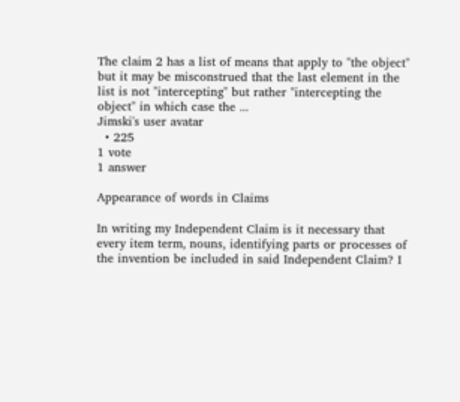The claim 2 has a list of means that apply to "the object" but it may be misconstrued that the last element in the list is not "intercepting" but rather "intercepting the object" in which case the ...
Jimski's user avatar
  • 225
1 vote
1 answer

Appearance of words in Claims

In writing my Independent Claim is it necessary that every item term, nouns, identifying parts or processes of the invention be included in said Independent Claim? I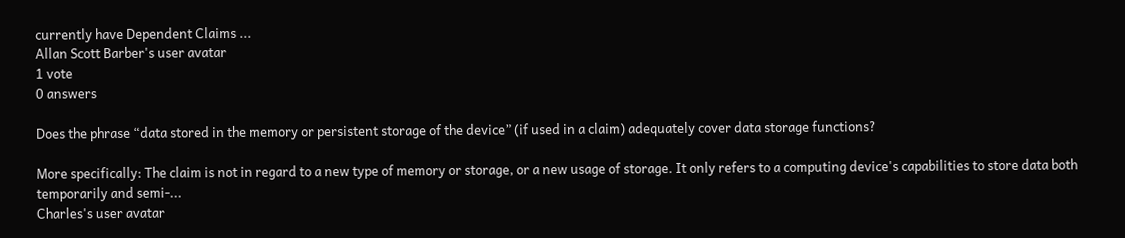currently have Dependent Claims ...
Allan Scott Barber's user avatar
1 vote
0 answers

Does the phrase “data stored in the memory or persistent storage of the device” (if used in a claim) adequately cover data storage functions?

More specifically: The claim is not in regard to a new type of memory or storage, or a new usage of storage. It only refers to a computing device's capabilities to store data both temporarily and semi-...
Charles's user avatar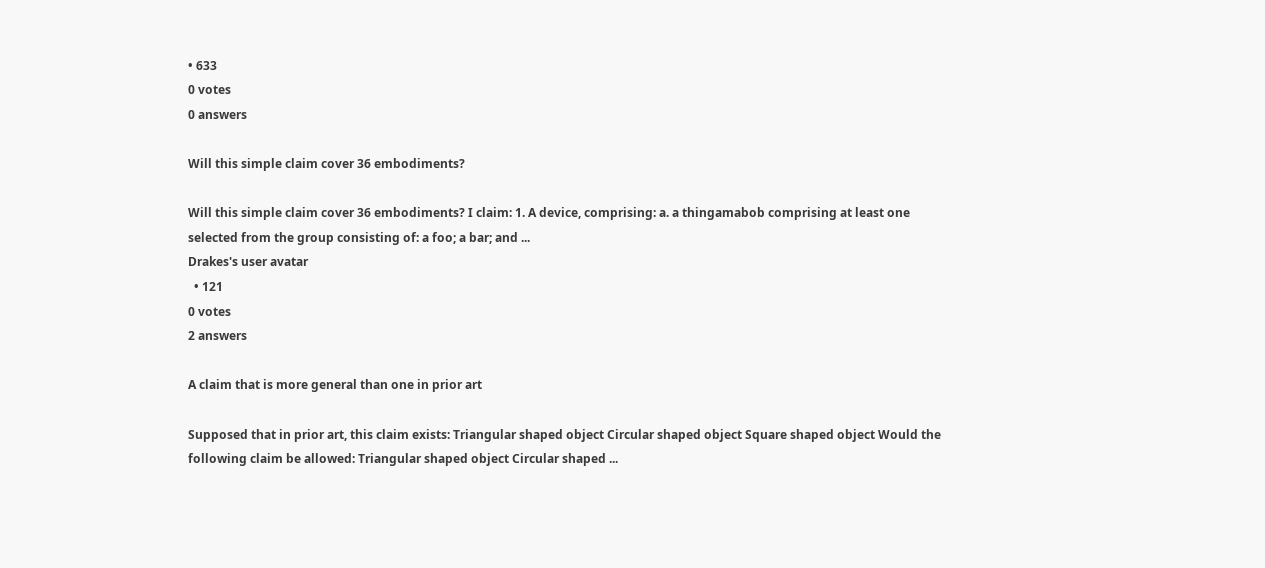• 633
0 votes
0 answers

Will this simple claim cover 36 embodiments?

Will this simple claim cover 36 embodiments? I claim: 1. A device, comprising: a. a thingamabob comprising at least one selected from the group consisting of: a foo; a bar; and ...
Drakes's user avatar
  • 121
0 votes
2 answers

A claim that is more general than one in prior art

Supposed that in prior art, this claim exists: Triangular shaped object Circular shaped object Square shaped object Would the following claim be allowed: Triangular shaped object Circular shaped ...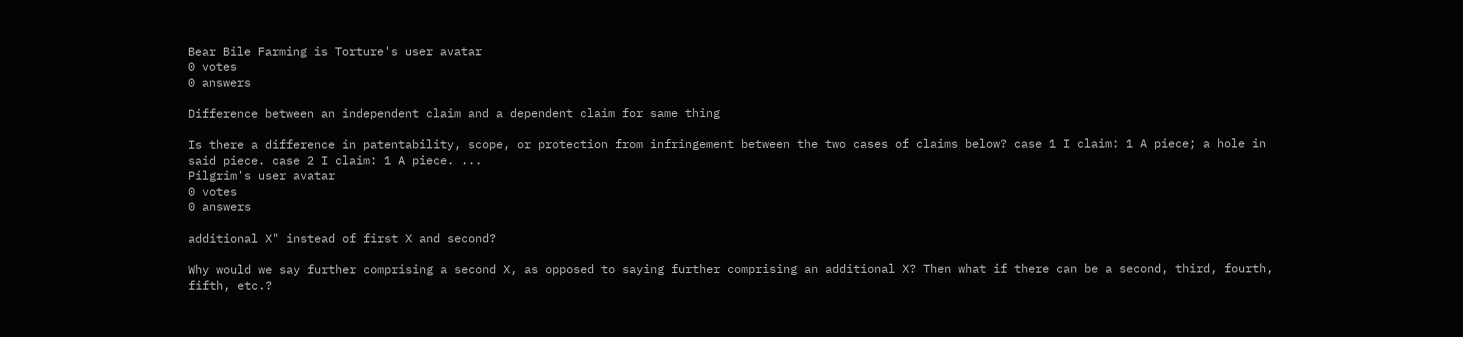Bear Bile Farming is Torture's user avatar
0 votes
0 answers

Difference between an independent claim and a dependent claim for same thing

Is there a difference in patentability, scope, or protection from infringement between the two cases of claims below? case 1 I claim: 1 A piece; a hole in said piece. case 2 I claim: 1 A piece. ...
Pilgrim's user avatar
0 votes
0 answers

additional X" instead of first X and second?

Why would we say further comprising a second X, as opposed to saying further comprising an additional X? Then what if there can be a second, third, fourth, fifth, etc.?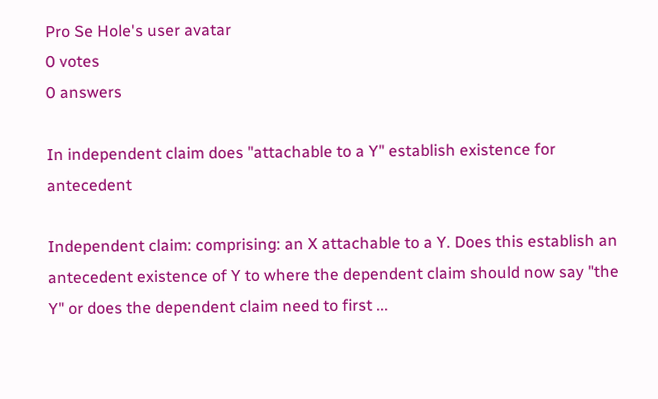Pro Se Hole's user avatar
0 votes
0 answers

In independent claim does "attachable to a Y" establish existence for antecedent

Independent claim: comprising: an X attachable to a Y. Does this establish an antecedent existence of Y to where the dependent claim should now say "the Y" or does the dependent claim need to first ...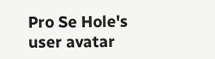Pro Se Hole's user avatar